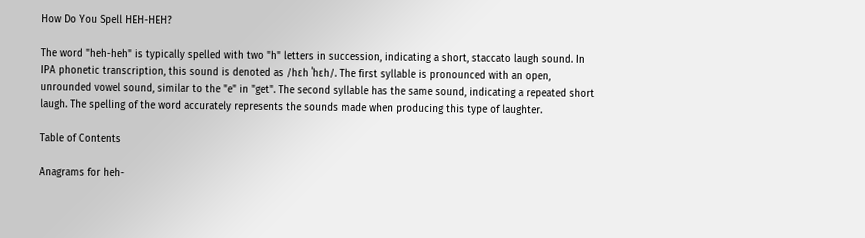How Do You Spell HEH-HEH?

The word "heh-heh" is typically spelled with two "h" letters in succession, indicating a short, staccato laugh sound. In IPA phonetic transcription, this sound is denoted as /hɛh ˈhɛh/. The first syllable is pronounced with an open, unrounded vowel sound, similar to the "e" in "get". The second syllable has the same sound, indicating a repeated short laugh. The spelling of the word accurately represents the sounds made when producing this type of laughter.

Table of Contents

Anagrams for heh-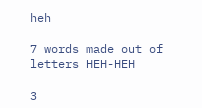heh

7 words made out of letters HEH-HEH

3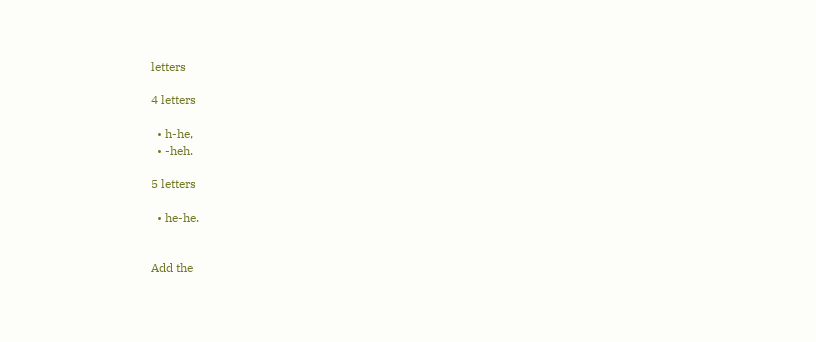letters

4 letters

  • h-he,
  • -heh.

5 letters

  • he-he.


Add the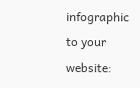infographic to your website: